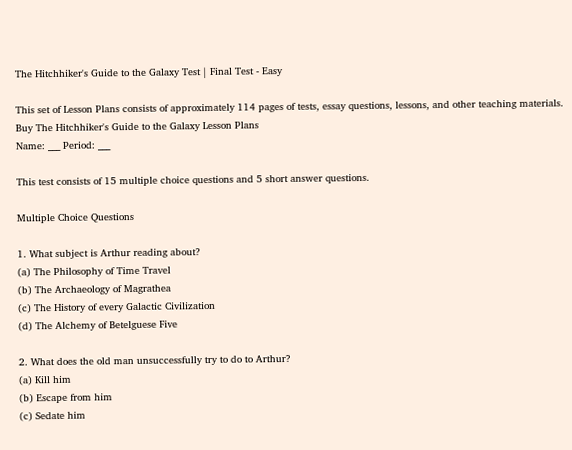The Hitchhiker's Guide to the Galaxy Test | Final Test - Easy

This set of Lesson Plans consists of approximately 114 pages of tests, essay questions, lessons, and other teaching materials.
Buy The Hitchhiker's Guide to the Galaxy Lesson Plans
Name: ___ Period: ___

This test consists of 15 multiple choice questions and 5 short answer questions.

Multiple Choice Questions

1. What subject is Arthur reading about?
(a) The Philosophy of Time Travel
(b) The Archaeology of Magrathea
(c) The History of every Galactic Civilization
(d) The Alchemy of Betelguese Five

2. What does the old man unsuccessfully try to do to Arthur?
(a) Kill him
(b) Escape from him
(c) Sedate him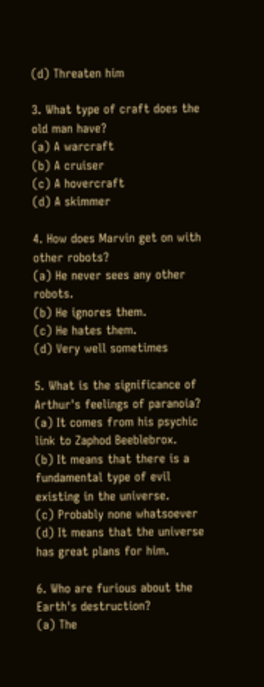(d) Threaten him

3. What type of craft does the old man have?
(a) A warcraft
(b) A cruiser
(c) A hovercraft
(d) A skimmer

4. How does Marvin get on with other robots?
(a) He never sees any other robots.
(b) He ignores them.
(c) He hates them.
(d) Very well sometimes

5. What is the significance of Arthur's feelings of paranoia?
(a) It comes from his psychic link to Zaphod Beeblebrox.
(b) It means that there is a fundamental type of evil existing in the universe.
(c) Probably none whatsoever
(d) It means that the universe has great plans for him.

6. Who are furious about the Earth's destruction?
(a) The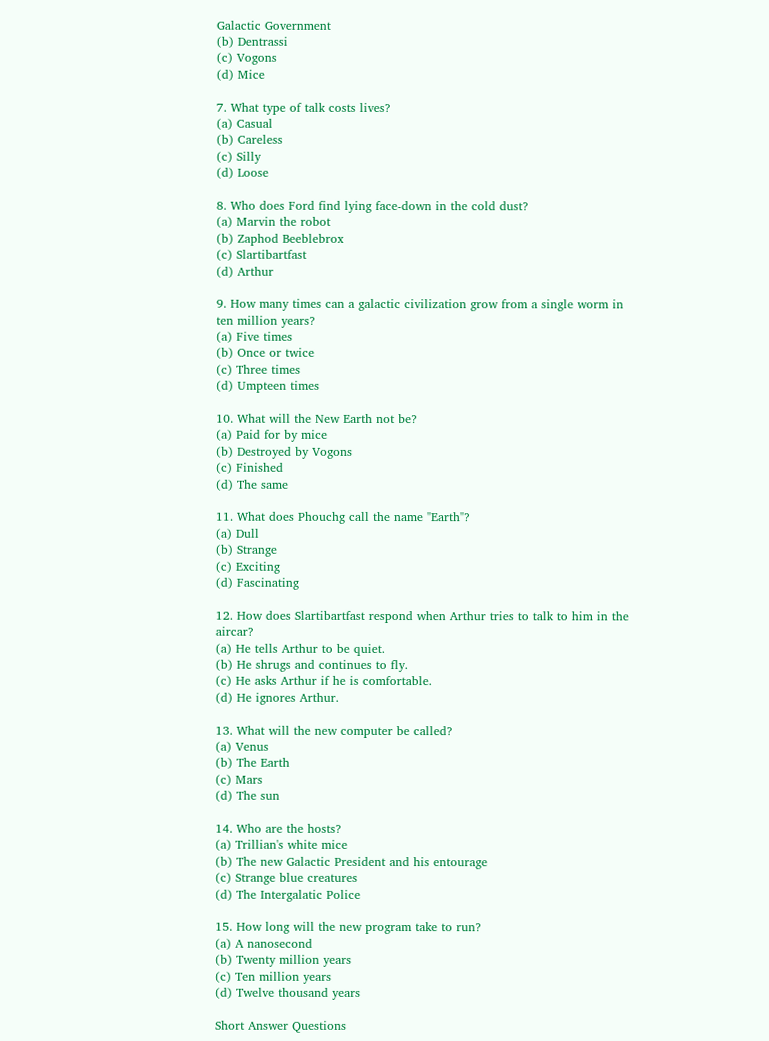Galactic Government
(b) Dentrassi
(c) Vogons
(d) Mice

7. What type of talk costs lives?
(a) Casual
(b) Careless
(c) Silly
(d) Loose

8. Who does Ford find lying face-down in the cold dust?
(a) Marvin the robot
(b) Zaphod Beeblebrox
(c) Slartibartfast
(d) Arthur

9. How many times can a galactic civilization grow from a single worm in ten million years?
(a) Five times
(b) Once or twice
(c) Three times
(d) Umpteen times

10. What will the New Earth not be?
(a) Paid for by mice
(b) Destroyed by Vogons
(c) Finished
(d) The same

11. What does Phouchg call the name "Earth"?
(a) Dull
(b) Strange
(c) Exciting
(d) Fascinating

12. How does Slartibartfast respond when Arthur tries to talk to him in the aircar?
(a) He tells Arthur to be quiet.
(b) He shrugs and continues to fly.
(c) He asks Arthur if he is comfortable.
(d) He ignores Arthur.

13. What will the new computer be called?
(a) Venus
(b) The Earth
(c) Mars
(d) The sun

14. Who are the hosts?
(a) Trillian's white mice
(b) The new Galactic President and his entourage
(c) Strange blue creatures
(d) The Intergalatic Police

15. How long will the new program take to run?
(a) A nanosecond
(b) Twenty million years
(c) Ten million years
(d) Twelve thousand years

Short Answer Questions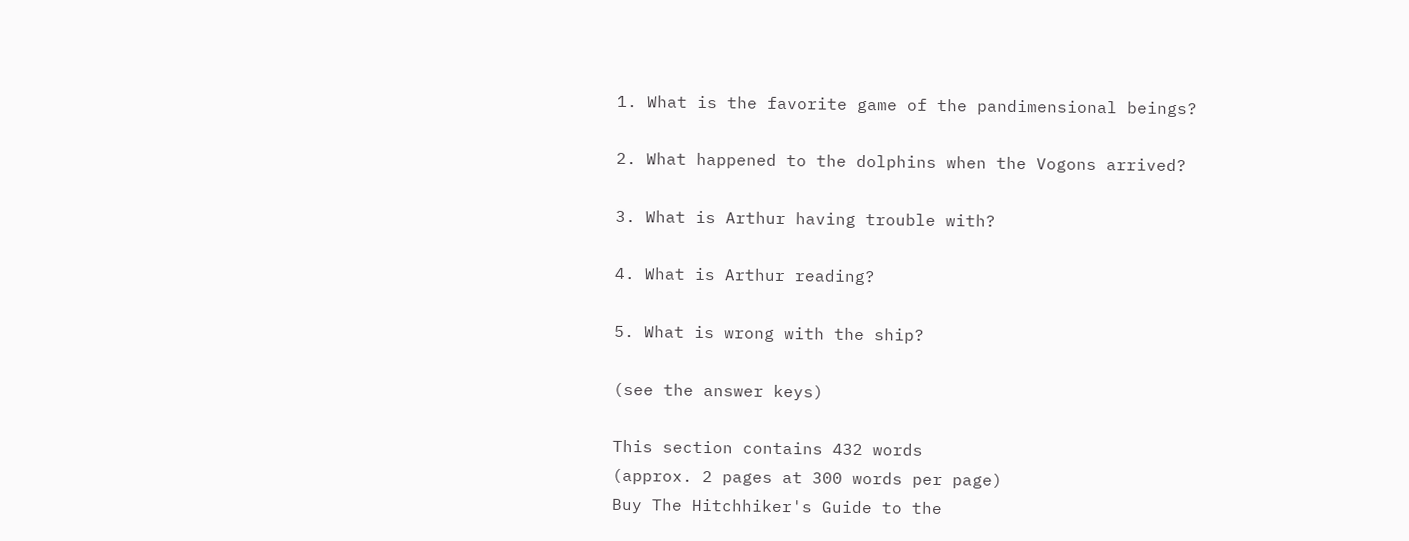1. What is the favorite game of the pandimensional beings?

2. What happened to the dolphins when the Vogons arrived?

3. What is Arthur having trouble with?

4. What is Arthur reading?

5. What is wrong with the ship?

(see the answer keys)

This section contains 432 words
(approx. 2 pages at 300 words per page)
Buy The Hitchhiker's Guide to the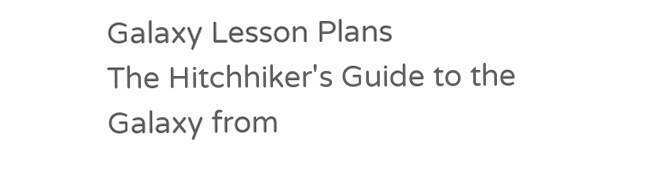Galaxy Lesson Plans
The Hitchhiker's Guide to the Galaxy from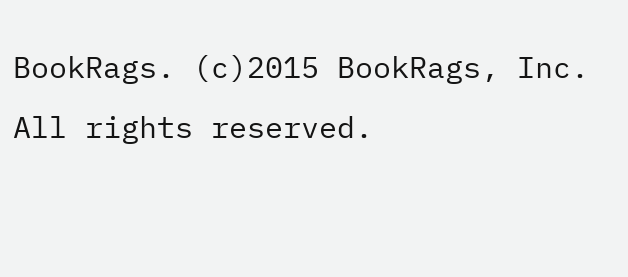BookRags. (c)2015 BookRags, Inc. All rights reserved.